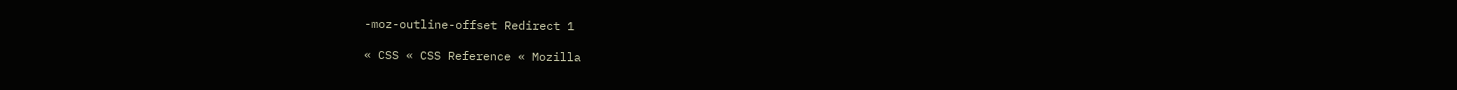-moz-outline-offset Redirect 1

« CSS « CSS Reference « Mozilla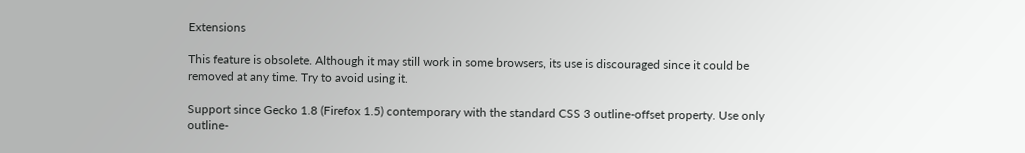Extensions

This feature is obsolete. Although it may still work in some browsers, its use is discouraged since it could be removed at any time. Try to avoid using it.

Support since Gecko 1.8 (Firefox 1.5) contemporary with the standard CSS 3 outline-offset property. Use only outline-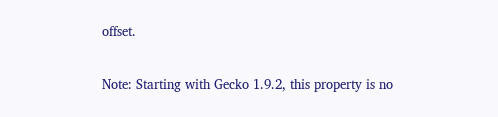offset.

Note: Starting with Gecko 1.9.2, this property is no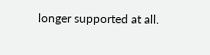longer supported at all.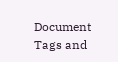Document Tags and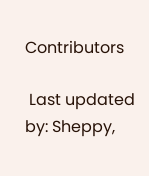Contributors

 Last updated by: Sheppy,